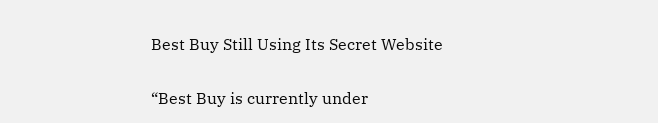Best Buy Still Using Its Secret Website

“Best Buy is currently under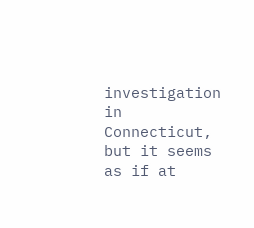investigation in Connecticut, but it seems as if at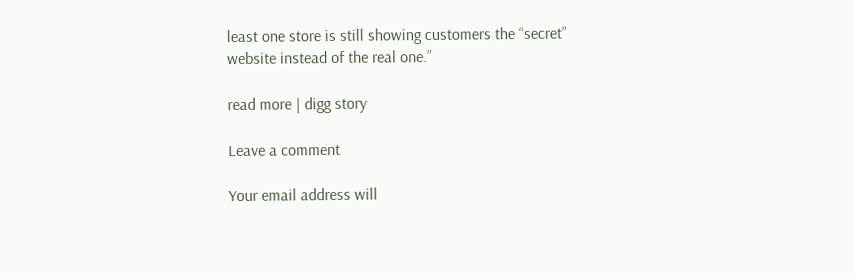least one store is still showing customers the “secret” website instead of the real one.”

read more | digg story

Leave a comment

Your email address will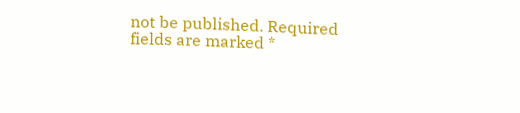not be published. Required fields are marked *